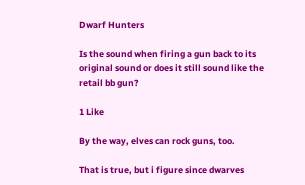Dwarf Hunters

Is the sound when firing a gun back to its original sound or does it still sound like the retail bb gun?

1 Like

By the way, elves can rock guns, too.

That is true, but i figure since dwarves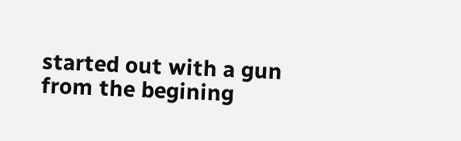started out with a gun from the begining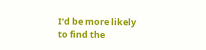I’d be more likely to find the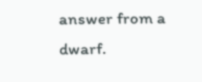answer from a dwarf.